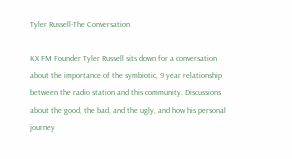Tyler Russell-The Conversation

KX FM Founder Tyler Russell sits down for a conversation about the importance of the symbiotic, 9 year relationship between the radio station and this community. Discussions about the good, the bad, and the ugly, and how his personal journey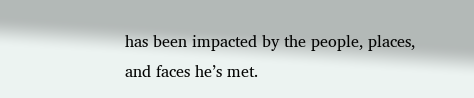has been impacted by the people, places, and faces he’s met.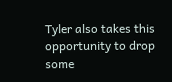Tyler also takes this opportunity to drop some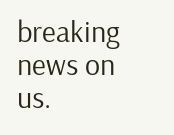breaking news on us.